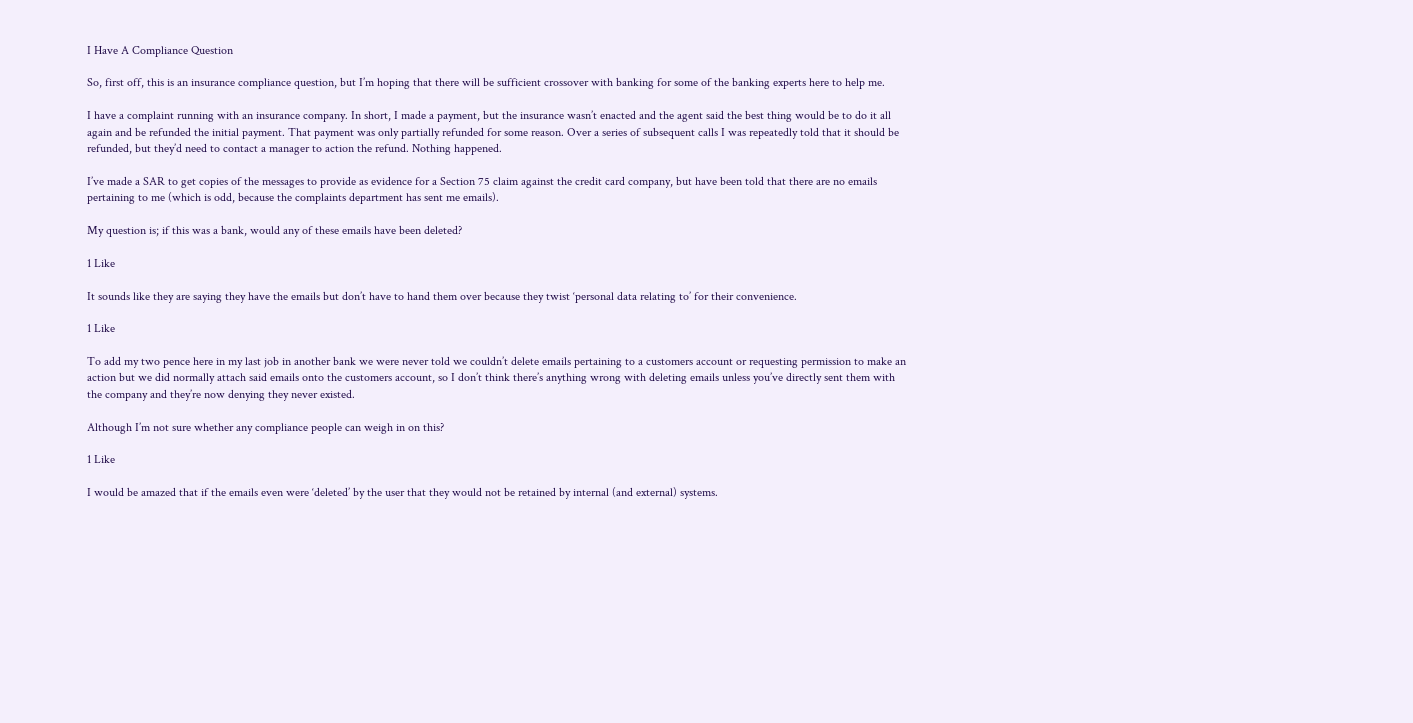I Have A Compliance Question

So, first off, this is an insurance compliance question, but I’m hoping that there will be sufficient crossover with banking for some of the banking experts here to help me.

I have a complaint running with an insurance company. In short, I made a payment, but the insurance wasn’t enacted and the agent said the best thing would be to do it all again and be refunded the initial payment. That payment was only partially refunded for some reason. Over a series of subsequent calls I was repeatedly told that it should be refunded, but they’d need to contact a manager to action the refund. Nothing happened.

I’ve made a SAR to get copies of the messages to provide as evidence for a Section 75 claim against the credit card company, but have been told that there are no emails pertaining to me (which is odd, because the complaints department has sent me emails).

My question is; if this was a bank, would any of these emails have been deleted?

1 Like

It sounds like they are saying they have the emails but don’t have to hand them over because they twist ‘personal data relating to’ for their convenience.

1 Like

To add my two pence here in my last job in another bank we were never told we couldn’t delete emails pertaining to a customers account or requesting permission to make an action but we did normally attach said emails onto the customers account, so I don’t think there’s anything wrong with deleting emails unless you’ve directly sent them with the company and they’re now denying they never existed.

Although I’m not sure whether any compliance people can weigh in on this?

1 Like

I would be amazed that if the emails even were ‘deleted’ by the user that they would not be retained by internal (and external) systems.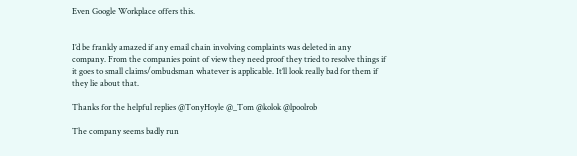Even Google Workplace offers this.


I’d be frankly amazed if any email chain involving complaints was deleted in any company. From the companies point of view they need proof they tried to resolve things if it goes to small claims/ombudsman whatever is applicable. It’ll look really bad for them if they lie about that.

Thanks for the helpful replies @TonyHoyle @_Tom @kolok @lpoolrob

The company seems badly run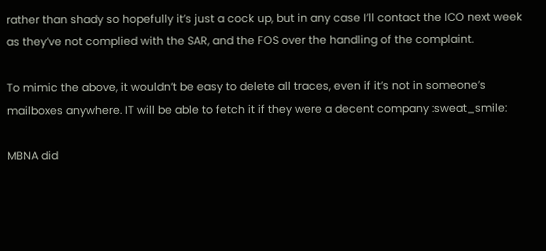rather than shady so hopefully it’s just a cock up, but in any case I’ll contact the ICO next week as they’ve not complied with the SAR, and the FOS over the handling of the complaint.

To mimic the above, it wouldn’t be easy to delete all traces, even if it’s not in someone’s mailboxes anywhere. IT will be able to fetch it if they were a decent company :sweat_smile:

MBNA did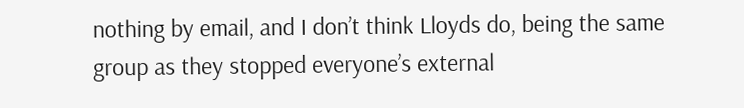nothing by email, and I don’t think Lloyds do, being the same group as they stopped everyone’s external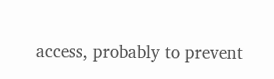access, probably to prevent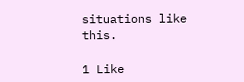situations like this.

1 Like